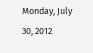Monday, July 30, 2012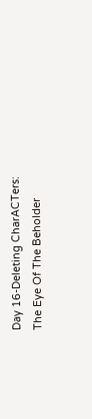Day 16-Deleting CharACTers: The Eye Of The Beholder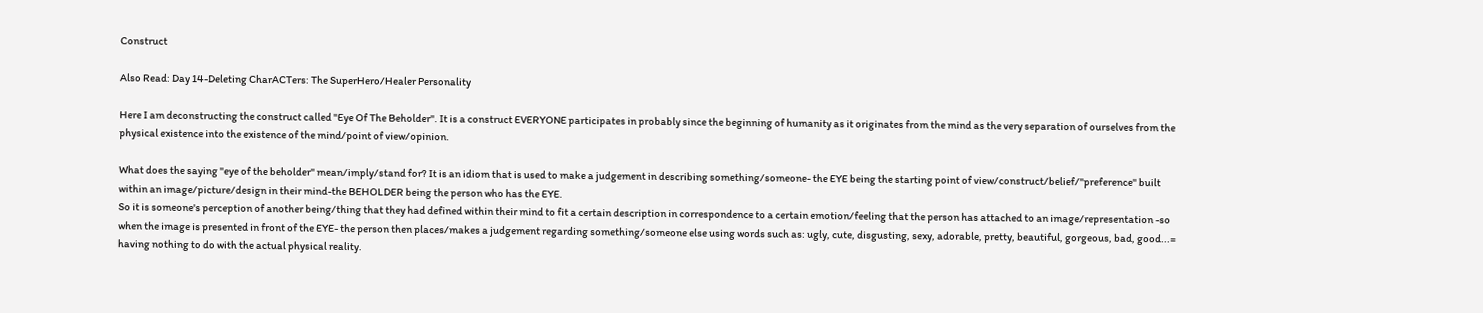Construct

Also Read: Day 14-Deleting CharACTers: The SuperHero/Healer Personality

Here I am deconstructing the construct called "Eye Of The Beholder". It is a construct EVERYONE participates in probably since the beginning of humanity as it originates from the mind as the very separation of ourselves from the physical existence into the existence of the mind/point of view/opinion.

What does the saying "eye of the beholder" mean/imply/stand for? It is an idiom that is used to make a judgement in describing something/someone- the EYE being the starting point of view/construct/belief/"preference" built within an image/picture/design in their mind-the BEHOLDER being the person who has the EYE.
So it is someone's perception of another being/thing that they had defined within their mind to fit a certain description in correspondence to a certain emotion/feeling that the person has attached to an image/representation -so when the image is presented in front of the EYE- the person then places/makes a judgement regarding something/someone else using words such as: ugly, cute, disgusting, sexy, adorable, pretty, beautiful, gorgeous, bad, good...= having nothing to do with the actual physical reality.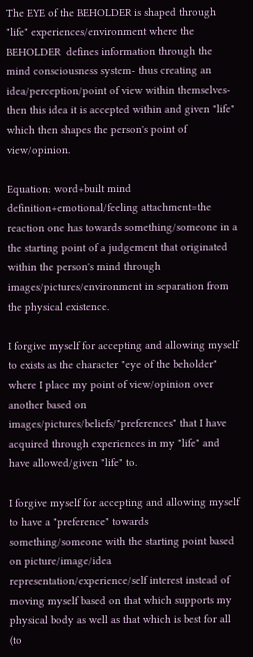The EYE of the BEHOLDER is shaped through "life" experiences/environment where the BEHOLDER  defines information through the mind consciousness system- thus creating an idea/perception/point of view within themselves-then this idea it is accepted within and given "life" which then shapes the person's point of view/opinion.

Equation: word+built mind definition+emotional/feeling attachment=the reaction one has towards something/someone in a the starting point of a judgement that originated within the person's mind through images/pictures/environment in separation from the physical existence.

I forgive myself for accepting and allowing myself to exists as the character "eye of the beholder" where I place my point of view/opinion over another based on images/pictures/beliefs/"preferences" that I have acquired through experiences in my "life" and have allowed/given "life" to.

I forgive myself for accepting and allowing myself to have a "preference" towards something/someone with the starting point based on picture/image/idea representation/experience/self interest instead of moving myself based on that which supports my physical body as well as that which is best for all (to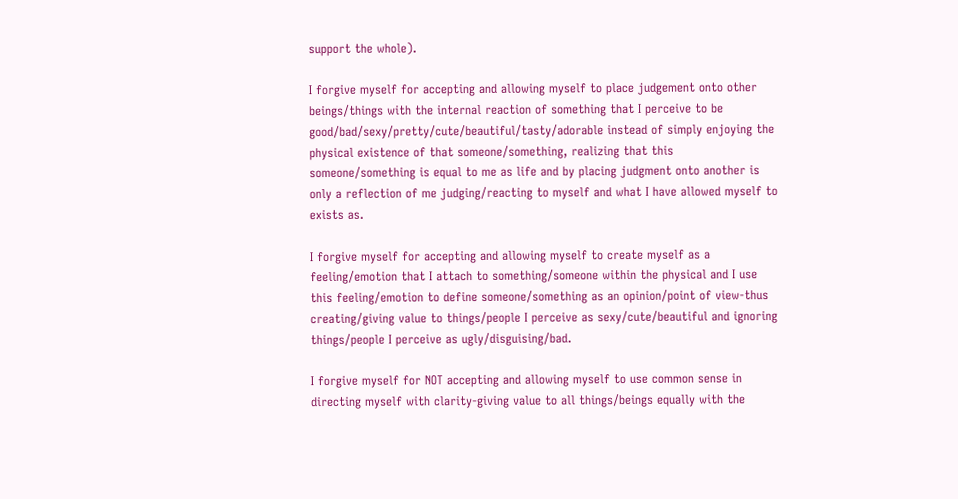support the whole).

I forgive myself for accepting and allowing myself to place judgement onto other beings/things with the internal reaction of something that I perceive to be good/bad/sexy/pretty/cute/beautiful/tasty/adorable instead of simply enjoying the physical existence of that someone/something, realizing that this someone/something is equal to me as life and by placing judgment onto another is only a reflection of me judging/reacting to myself and what I have allowed myself to exists as.

I forgive myself for accepting and allowing myself to create myself as a feeling/emotion that I attach to something/someone within the physical and I use this feeling/emotion to define someone/something as an opinion/point of view-thus creating/giving value to things/people I perceive as sexy/cute/beautiful and ignoring things/people I perceive as ugly/disguising/bad.

I forgive myself for NOT accepting and allowing myself to use common sense in directing myself with clarity-giving value to all things/beings equally with the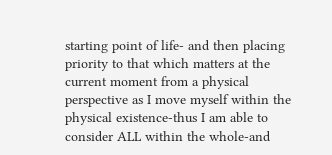starting point of life- and then placing priority to that which matters at the current moment from a physical perspective as I move myself within the physical existence-thus I am able to consider ALL within the whole-and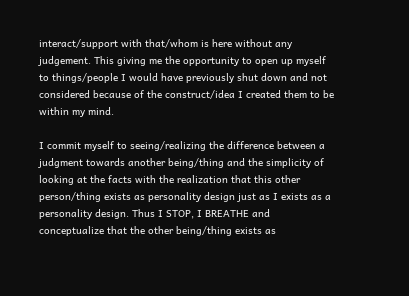interact/support with that/whom is here without any judgement. This giving me the opportunity to open up myself to things/people I would have previously shut down and not considered because of the construct/idea I created them to be within my mind.

I commit myself to seeing/realizing the difference between a judgment towards another being/thing and the simplicity of looking at the facts with the realization that this other person/thing exists as personality design just as I exists as a personality design. Thus I STOP, I BREATHE and conceptualize that the other being/thing exists as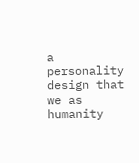a personality design that we as humanity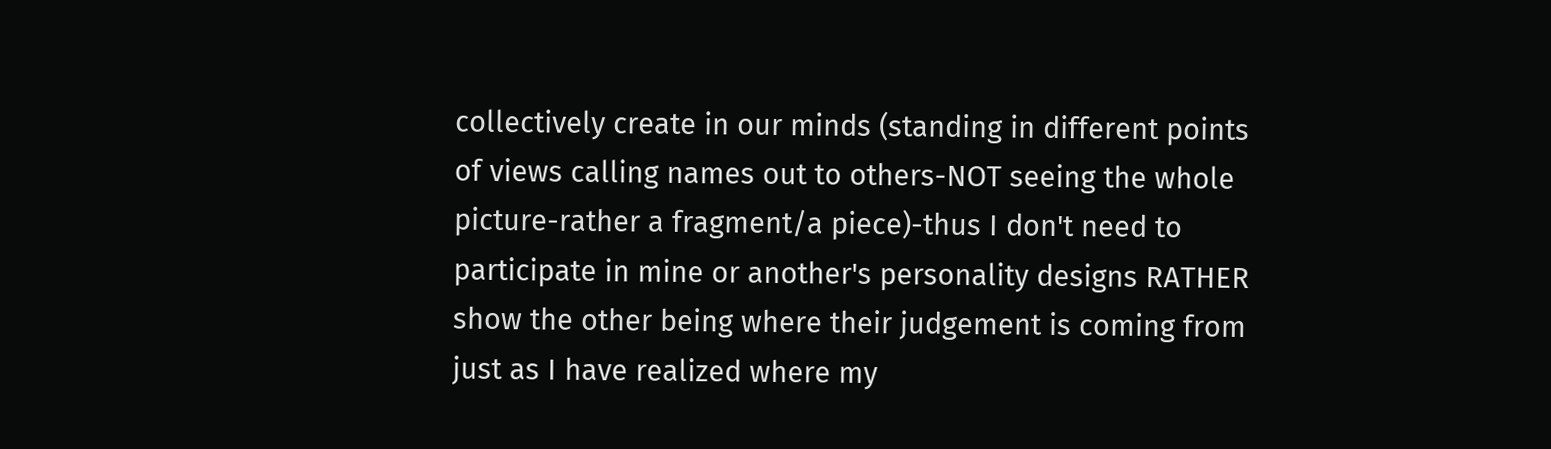collectively create in our minds (standing in different points of views calling names out to others-NOT seeing the whole picture-rather a fragment/a piece)-thus I don't need to participate in mine or another's personality designs RATHER show the other being where their judgement is coming from just as I have realized where my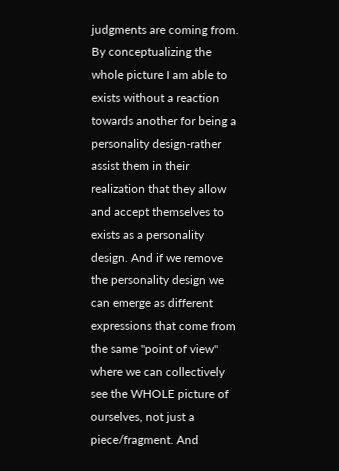judgments are coming from. By conceptualizing the whole picture I am able to exists without a reaction towards another for being a personality design-rather assist them in their realization that they allow and accept themselves to exists as a personality design. And if we remove the personality design we can emerge as different expressions that come from the same "point of view" where we can collectively see the WHOLE picture of ourselves, not just a piece/fragment. And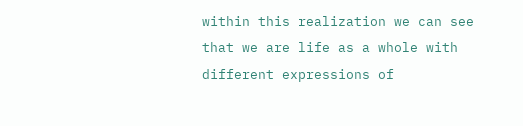within this realization we can see that we are life as a whole with different expressions of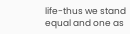life-thus we stand equal and one as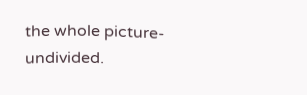the whole picture-undivided.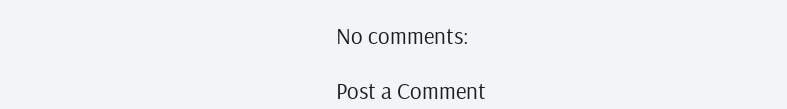No comments:

Post a Comment